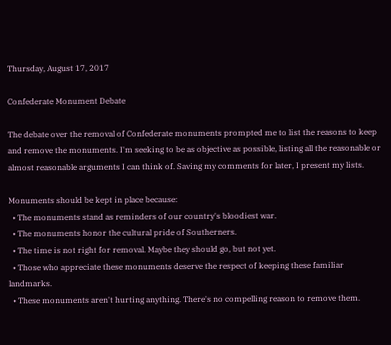Thursday, August 17, 2017

Confederate Monument Debate

The debate over the removal of Confederate monuments prompted me to list the reasons to keep and remove the monuments. I'm seeking to be as objective as possible, listing all the reasonable or almost reasonable arguments I can think of. Saving my comments for later, I present my lists.

Monuments should be kept in place because:
  • The monuments stand as reminders of our country's bloodiest war.
  • The monuments honor the cultural pride of Southerners.
  • The time is not right for removal. Maybe they should go, but not yet.
  • Those who appreciate these monuments deserve the respect of keeping these familiar landmarks.
  • These monuments aren't hurting anything. There's no compelling reason to remove them.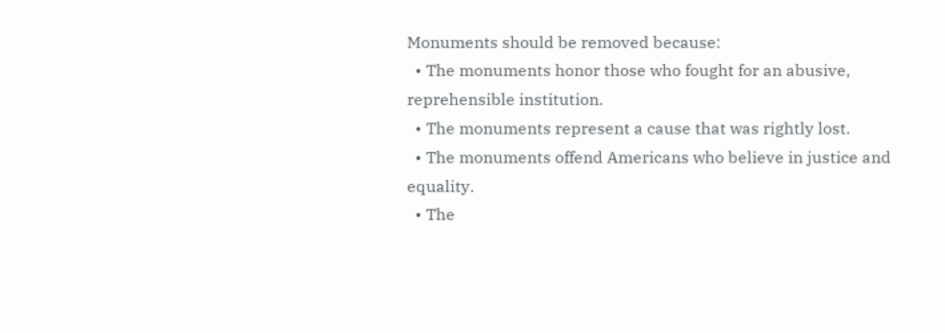Monuments should be removed because:
  • The monuments honor those who fought for an abusive, reprehensible institution.
  • The monuments represent a cause that was rightly lost.
  • The monuments offend Americans who believe in justice and equality.
  • The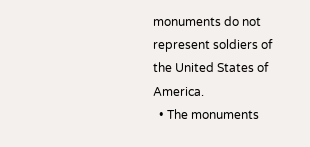monuments do not represent soldiers of the United States of America.
  • The monuments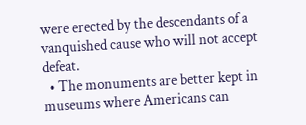were erected by the descendants of a vanquished cause who will not accept defeat.
  • The monuments are better kept in museums where Americans can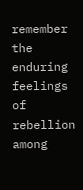remember the enduring feelings of rebellion among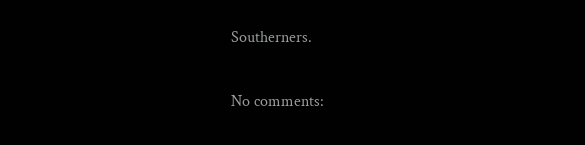Southerners.

No comments: